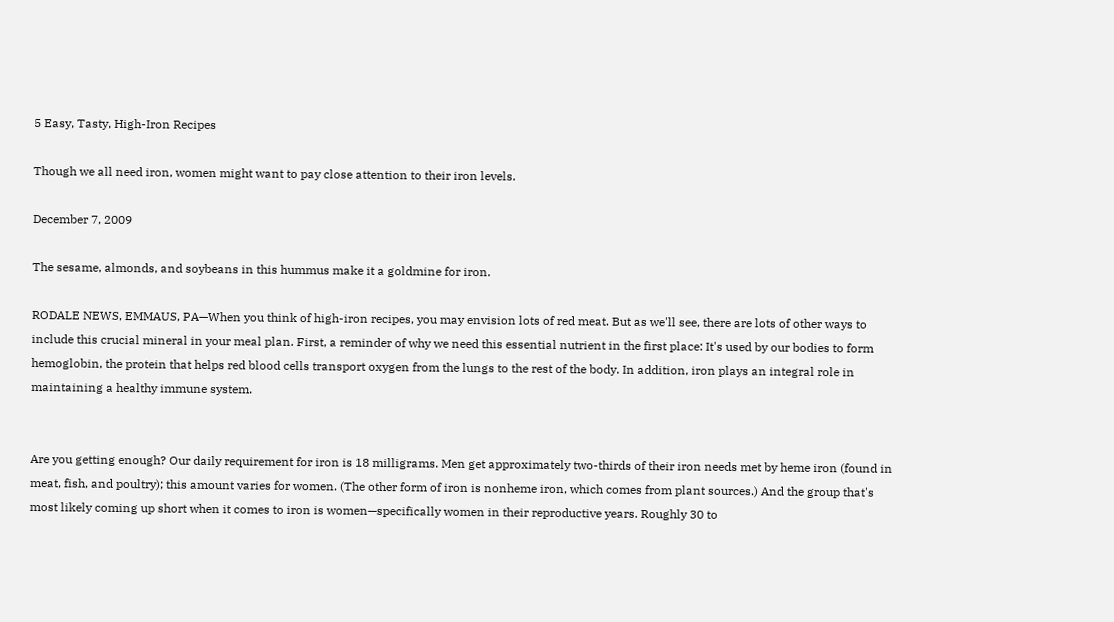5 Easy, Tasty, High-Iron Recipes

Though we all need iron, women might want to pay close attention to their iron levels.

December 7, 2009

The sesame, almonds, and soybeans in this hummus make it a goldmine for iron.

RODALE NEWS, EMMAUS, PA—When you think of high-iron recipes, you may envision lots of red meat. But as we'll see, there are lots of other ways to include this crucial mineral in your meal plan. First, a reminder of why we need this essential nutrient in the first place: It's used by our bodies to form hemoglobin, the protein that helps red blood cells transport oxygen from the lungs to the rest of the body. In addition, iron plays an integral role in maintaining a healthy immune system.


Are you getting enough? Our daily requirement for iron is 18 milligrams. Men get approximately two-thirds of their iron needs met by heme iron (found in meat, fish, and poultry); this amount varies for women. (The other form of iron is nonheme iron, which comes from plant sources.) And the group that's most likely coming up short when it comes to iron is women—specifically women in their reproductive years. Roughly 30 to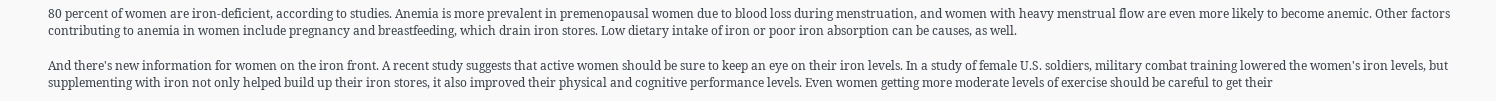80 percent of women are iron-deficient, according to studies. Anemia is more prevalent in premenopausal women due to blood loss during menstruation, and women with heavy menstrual flow are even more likely to become anemic. Other factors contributing to anemia in women include pregnancy and breastfeeding, which drain iron stores. Low dietary intake of iron or poor iron absorption can be causes, as well.

And there's new information for women on the iron front. A recent study suggests that active women should be sure to keep an eye on their iron levels. In a study of female U.S. soldiers, military combat training lowered the women's iron levels, but supplementing with iron not only helped build up their iron stores, it also improved their physical and cognitive performance levels. Even women getting more moderate levels of exercise should be careful to get their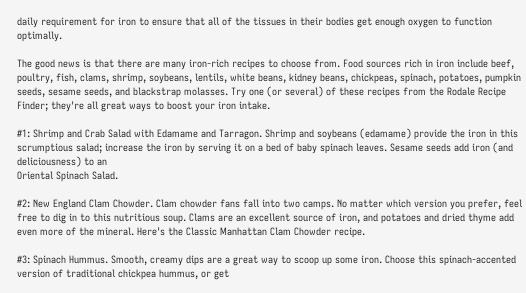daily requirement for iron to ensure that all of the tissues in their bodies get enough oxygen to function optimally.

The good news is that there are many iron-rich recipes to choose from. Food sources rich in iron include beef, poultry, fish, clams, shrimp, soybeans, lentils, white beans, kidney beans, chickpeas, spinach, potatoes, pumpkin seeds, sesame seeds, and blackstrap molasses. Try one (or several) of these recipes from the Rodale Recipe Finder; they're all great ways to boost your iron intake.

#1: Shrimp and Crab Salad with Edamame and Tarragon. Shrimp and soybeans (edamame) provide the iron in this scrumptious salad; increase the iron by serving it on a bed of baby spinach leaves. Sesame seeds add iron (and deliciousness) to an
Oriental Spinach Salad.

#2: New England Clam Chowder. Clam chowder fans fall into two camps. No matter which version you prefer, feel free to dig in to this nutritious soup. Clams are an excellent source of iron, and potatoes and dried thyme add even more of the mineral. Here's the Classic Manhattan Clam Chowder recipe.

#3: Spinach Hummus. Smooth, creamy dips are a great way to scoop up some iron. Choose this spinach-accented version of traditional chickpea hummus, or get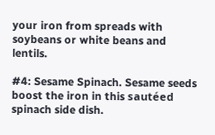your iron from spreads with soybeans or white beans and lentils.

#4: Sesame Spinach. Sesame seeds boost the iron in this sautéed spinach side dish.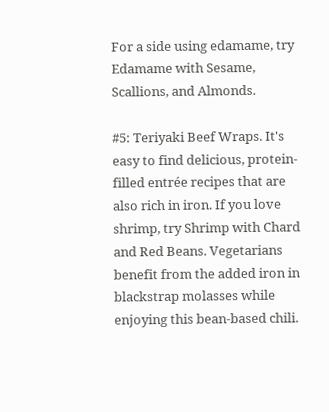For a side using edamame, try Edamame with Sesame, Scallions, and Almonds.

#5: Teriyaki Beef Wraps. It's easy to find delicious, protein-filled entrée recipes that are also rich in iron. If you love shrimp, try Shrimp with Chard and Red Beans. Vegetarians benefit from the added iron in blackstrap molasses while enjoying this bean-based chili.